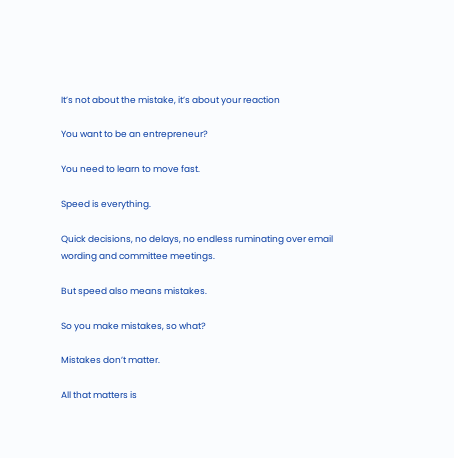It’s not about the mistake, it’s about your reaction

You want to be an entrepreneur?

You need to learn to move fast.

Speed is everything.

Quick decisions, no delays, no endless ruminating over email wording and committee meetings.

But speed also means mistakes.

So you make mistakes, so what?

Mistakes don’t matter.

All that matters is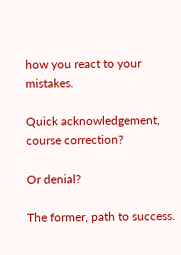how you react to your mistakes.

Quick acknowledgement, course correction?

Or denial?

The former, path to success.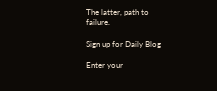The latter, path to failure.

Sign up for Daily Blog

Enter your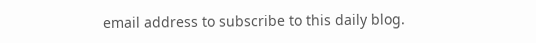email address to subscribe to this daily blog.